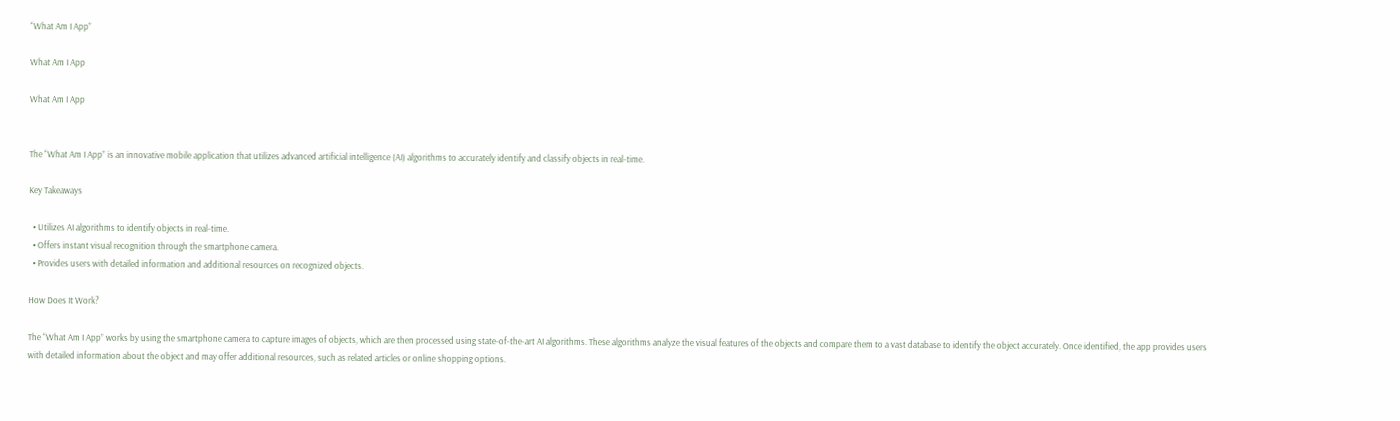“What Am I App”

What Am I App

What Am I App


The “What Am I App” is an innovative mobile application that utilizes advanced artificial intelligence (AI) algorithms to accurately identify and classify objects in real-time.

Key Takeaways

  • Utilizes AI algorithms to identify objects in real-time.
  • Offers instant visual recognition through the smartphone camera.
  • Provides users with detailed information and additional resources on recognized objects.

How Does It Work?

The “What Am I App” works by using the smartphone camera to capture images of objects, which are then processed using state-of-the-art AI algorithms. These algorithms analyze the visual features of the objects and compare them to a vast database to identify the object accurately. Once identified, the app provides users with detailed information about the object and may offer additional resources, such as related articles or online shopping options.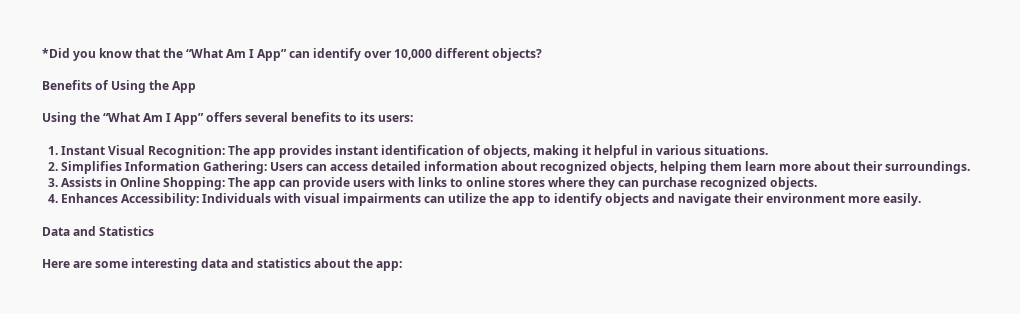*Did you know that the “What Am I App” can identify over 10,000 different objects?

Benefits of Using the App

Using the “What Am I App” offers several benefits to its users:

  1. Instant Visual Recognition: The app provides instant identification of objects, making it helpful in various situations.
  2. Simplifies Information Gathering: Users can access detailed information about recognized objects, helping them learn more about their surroundings.
  3. Assists in Online Shopping: The app can provide users with links to online stores where they can purchase recognized objects.
  4. Enhances Accessibility: Individuals with visual impairments can utilize the app to identify objects and navigate their environment more easily.

Data and Statistics

Here are some interesting data and statistics about the app: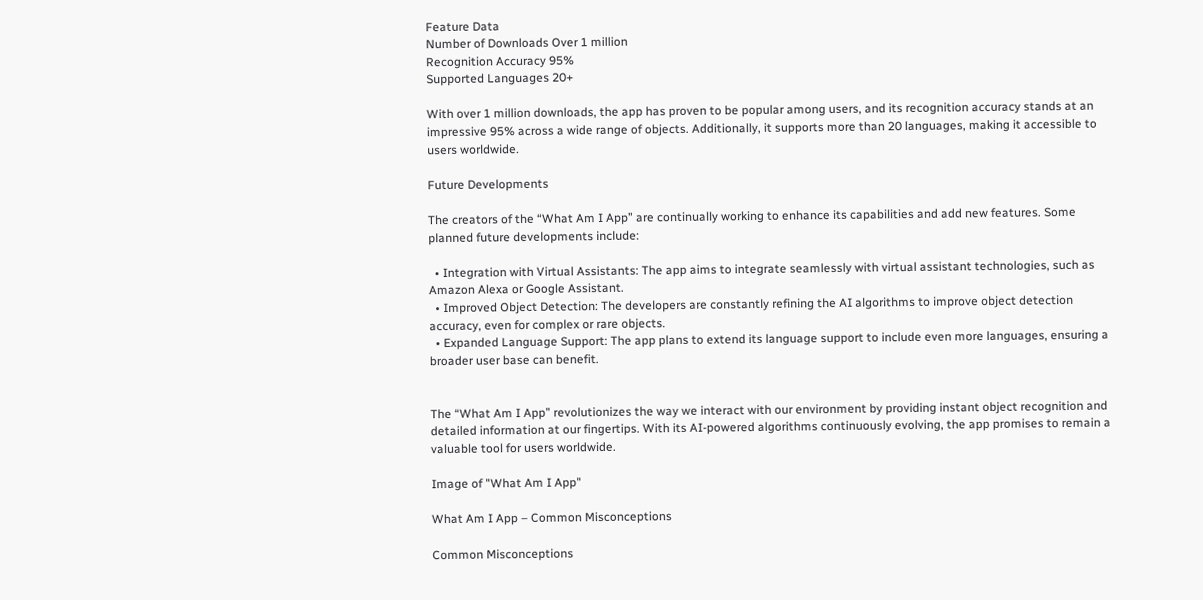Feature Data
Number of Downloads Over 1 million
Recognition Accuracy 95%
Supported Languages 20+

With over 1 million downloads, the app has proven to be popular among users, and its recognition accuracy stands at an impressive 95% across a wide range of objects. Additionally, it supports more than 20 languages, making it accessible to users worldwide.

Future Developments

The creators of the “What Am I App” are continually working to enhance its capabilities and add new features. Some planned future developments include:

  • Integration with Virtual Assistants: The app aims to integrate seamlessly with virtual assistant technologies, such as Amazon Alexa or Google Assistant.
  • Improved Object Detection: The developers are constantly refining the AI algorithms to improve object detection accuracy, even for complex or rare objects.
  • Expanded Language Support: The app plans to extend its language support to include even more languages, ensuring a broader user base can benefit.


The “What Am I App” revolutionizes the way we interact with our environment by providing instant object recognition and detailed information at our fingertips. With its AI-powered algorithms continuously evolving, the app promises to remain a valuable tool for users worldwide.

Image of "What Am I App"

What Am I App – Common Misconceptions

Common Misconceptions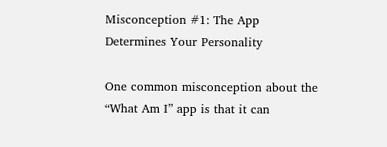Misconception #1: The App Determines Your Personality

One common misconception about the “What Am I” app is that it can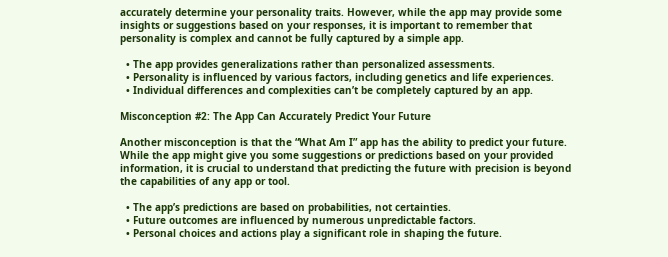accurately determine your personality traits. However, while the app may provide some insights or suggestions based on your responses, it is important to remember that personality is complex and cannot be fully captured by a simple app.

  • The app provides generalizations rather than personalized assessments.
  • Personality is influenced by various factors, including genetics and life experiences.
  • Individual differences and complexities can’t be completely captured by an app.

Misconception #2: The App Can Accurately Predict Your Future

Another misconception is that the “What Am I” app has the ability to predict your future. While the app might give you some suggestions or predictions based on your provided information, it is crucial to understand that predicting the future with precision is beyond the capabilities of any app or tool.

  • The app’s predictions are based on probabilities, not certainties.
  • Future outcomes are influenced by numerous unpredictable factors.
  • Personal choices and actions play a significant role in shaping the future.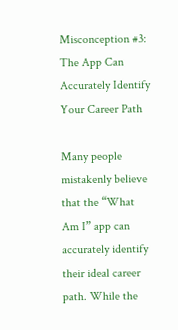Misconception #3: The App Can Accurately Identify Your Career Path

Many people mistakenly believe that the “What Am I” app can accurately identify their ideal career path. While the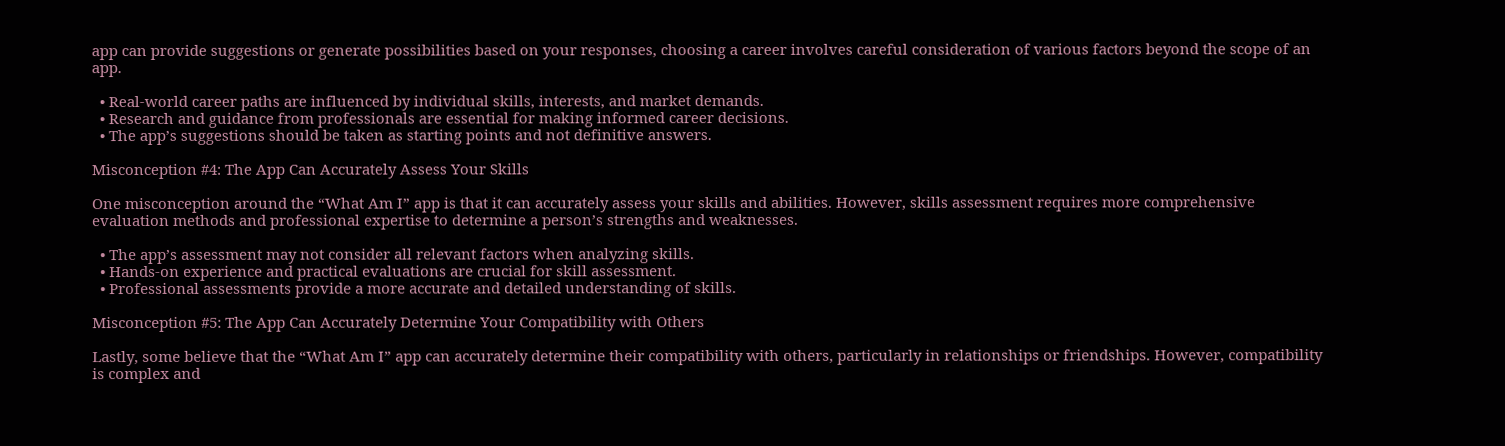app can provide suggestions or generate possibilities based on your responses, choosing a career involves careful consideration of various factors beyond the scope of an app.

  • Real-world career paths are influenced by individual skills, interests, and market demands.
  • Research and guidance from professionals are essential for making informed career decisions.
  • The app’s suggestions should be taken as starting points and not definitive answers.

Misconception #4: The App Can Accurately Assess Your Skills

One misconception around the “What Am I” app is that it can accurately assess your skills and abilities. However, skills assessment requires more comprehensive evaluation methods and professional expertise to determine a person’s strengths and weaknesses.

  • The app’s assessment may not consider all relevant factors when analyzing skills.
  • Hands-on experience and practical evaluations are crucial for skill assessment.
  • Professional assessments provide a more accurate and detailed understanding of skills.

Misconception #5: The App Can Accurately Determine Your Compatibility with Others

Lastly, some believe that the “What Am I” app can accurately determine their compatibility with others, particularly in relationships or friendships. However, compatibility is complex and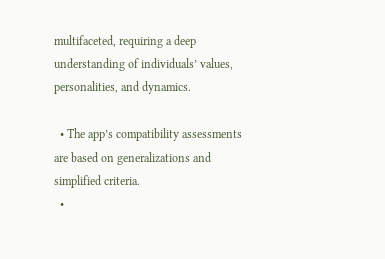multifaceted, requiring a deep understanding of individuals’ values, personalities, and dynamics.

  • The app’s compatibility assessments are based on generalizations and simplified criteria.
  •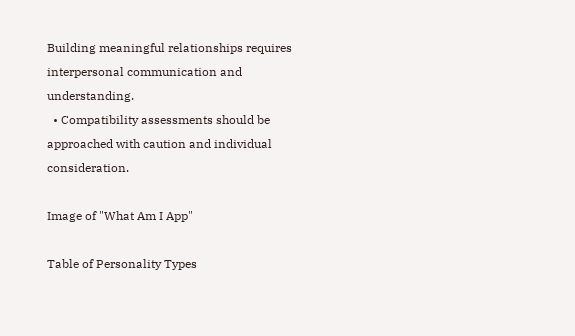Building meaningful relationships requires interpersonal communication and understanding.
  • Compatibility assessments should be approached with caution and individual consideration.

Image of "What Am I App"

Table of Personality Types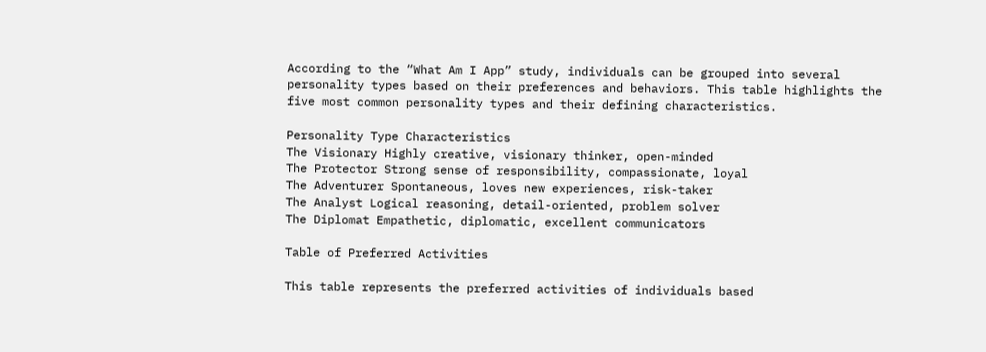According to the “What Am I App” study, individuals can be grouped into several personality types based on their preferences and behaviors. This table highlights the five most common personality types and their defining characteristics.

Personality Type Characteristics
The Visionary Highly creative, visionary thinker, open-minded
The Protector Strong sense of responsibility, compassionate, loyal
The Adventurer Spontaneous, loves new experiences, risk-taker
The Analyst Logical reasoning, detail-oriented, problem solver
The Diplomat Empathetic, diplomatic, excellent communicators

Table of Preferred Activities

This table represents the preferred activities of individuals based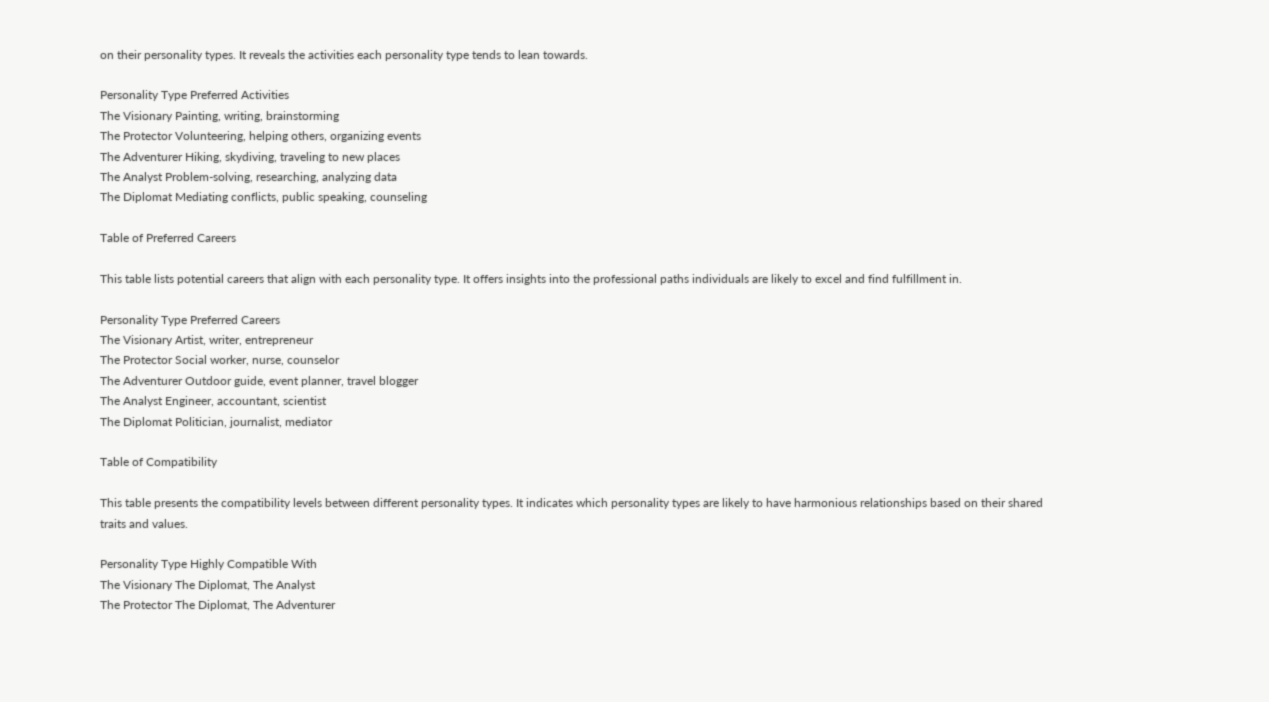on their personality types. It reveals the activities each personality type tends to lean towards.

Personality Type Preferred Activities
The Visionary Painting, writing, brainstorming
The Protector Volunteering, helping others, organizing events
The Adventurer Hiking, skydiving, traveling to new places
The Analyst Problem-solving, researching, analyzing data
The Diplomat Mediating conflicts, public speaking, counseling

Table of Preferred Careers

This table lists potential careers that align with each personality type. It offers insights into the professional paths individuals are likely to excel and find fulfillment in.

Personality Type Preferred Careers
The Visionary Artist, writer, entrepreneur
The Protector Social worker, nurse, counselor
The Adventurer Outdoor guide, event planner, travel blogger
The Analyst Engineer, accountant, scientist
The Diplomat Politician, journalist, mediator

Table of Compatibility

This table presents the compatibility levels between different personality types. It indicates which personality types are likely to have harmonious relationships based on their shared traits and values.

Personality Type Highly Compatible With
The Visionary The Diplomat, The Analyst
The Protector The Diplomat, The Adventurer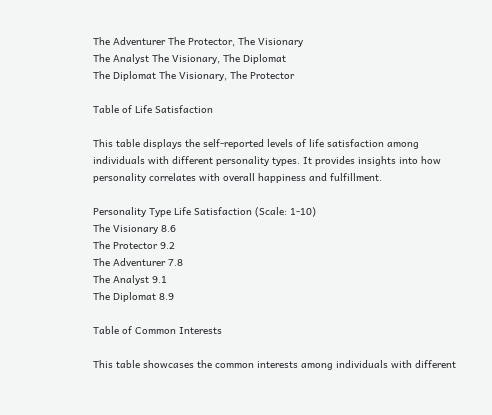The Adventurer The Protector, The Visionary
The Analyst The Visionary, The Diplomat
The Diplomat The Visionary, The Protector

Table of Life Satisfaction

This table displays the self-reported levels of life satisfaction among individuals with different personality types. It provides insights into how personality correlates with overall happiness and fulfillment.

Personality Type Life Satisfaction (Scale: 1-10)
The Visionary 8.6
The Protector 9.2
The Adventurer 7.8
The Analyst 9.1
The Diplomat 8.9

Table of Common Interests

This table showcases the common interests among individuals with different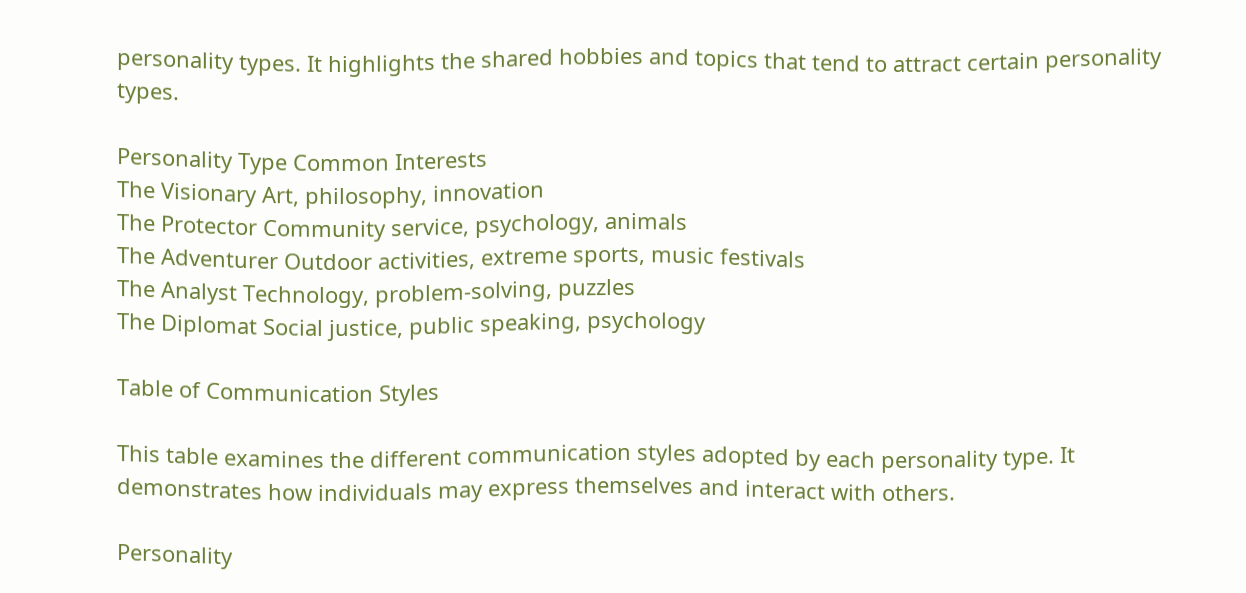personality types. It highlights the shared hobbies and topics that tend to attract certain personality types.

Personality Type Common Interests
The Visionary Art, philosophy, innovation
The Protector Community service, psychology, animals
The Adventurer Outdoor activities, extreme sports, music festivals
The Analyst Technology, problem-solving, puzzles
The Diplomat Social justice, public speaking, psychology

Table of Communication Styles

This table examines the different communication styles adopted by each personality type. It demonstrates how individuals may express themselves and interact with others.

Personality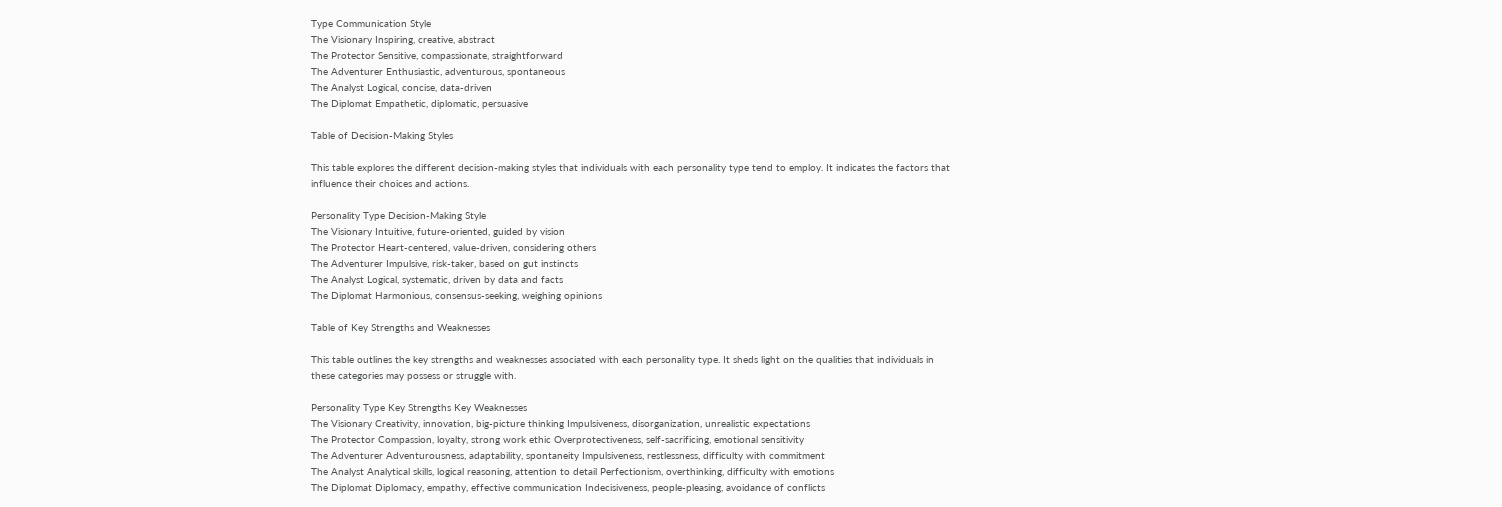Type Communication Style
The Visionary Inspiring, creative, abstract
The Protector Sensitive, compassionate, straightforward
The Adventurer Enthusiastic, adventurous, spontaneous
The Analyst Logical, concise, data-driven
The Diplomat Empathetic, diplomatic, persuasive

Table of Decision-Making Styles

This table explores the different decision-making styles that individuals with each personality type tend to employ. It indicates the factors that influence their choices and actions.

Personality Type Decision-Making Style
The Visionary Intuitive, future-oriented, guided by vision
The Protector Heart-centered, value-driven, considering others
The Adventurer Impulsive, risk-taker, based on gut instincts
The Analyst Logical, systematic, driven by data and facts
The Diplomat Harmonious, consensus-seeking, weighing opinions

Table of Key Strengths and Weaknesses

This table outlines the key strengths and weaknesses associated with each personality type. It sheds light on the qualities that individuals in these categories may possess or struggle with.

Personality Type Key Strengths Key Weaknesses
The Visionary Creativity, innovation, big-picture thinking Impulsiveness, disorganization, unrealistic expectations
The Protector Compassion, loyalty, strong work ethic Overprotectiveness, self-sacrificing, emotional sensitivity
The Adventurer Adventurousness, adaptability, spontaneity Impulsiveness, restlessness, difficulty with commitment
The Analyst Analytical skills, logical reasoning, attention to detail Perfectionism, overthinking, difficulty with emotions
The Diplomat Diplomacy, empathy, effective communication Indecisiveness, people-pleasing, avoidance of conflicts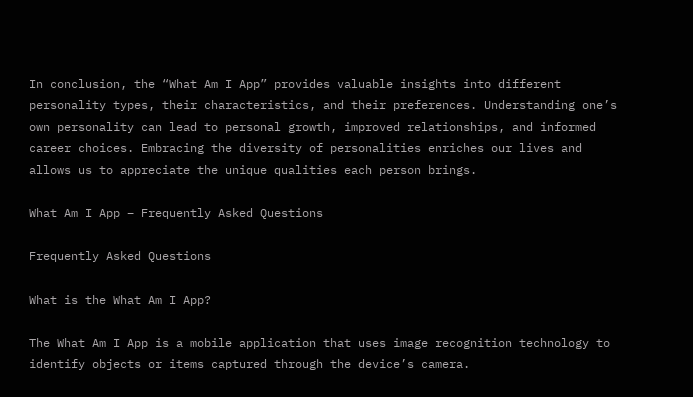In conclusion, the “What Am I App” provides valuable insights into different personality types, their characteristics, and their preferences. Understanding one’s own personality can lead to personal growth, improved relationships, and informed career choices. Embracing the diversity of personalities enriches our lives and allows us to appreciate the unique qualities each person brings.

What Am I App – Frequently Asked Questions

Frequently Asked Questions

What is the What Am I App?

The What Am I App is a mobile application that uses image recognition technology to identify objects or items captured through the device’s camera.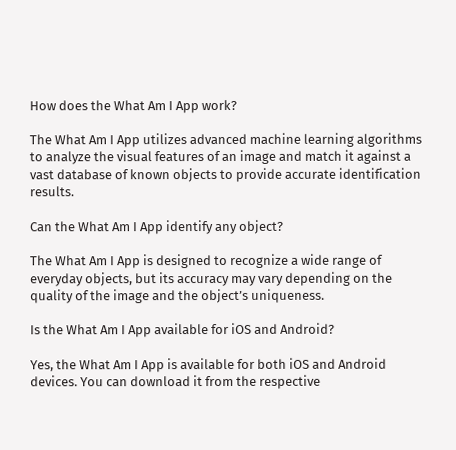How does the What Am I App work?

The What Am I App utilizes advanced machine learning algorithms to analyze the visual features of an image and match it against a vast database of known objects to provide accurate identification results.

Can the What Am I App identify any object?

The What Am I App is designed to recognize a wide range of everyday objects, but its accuracy may vary depending on the quality of the image and the object’s uniqueness.

Is the What Am I App available for iOS and Android?

Yes, the What Am I App is available for both iOS and Android devices. You can download it from the respective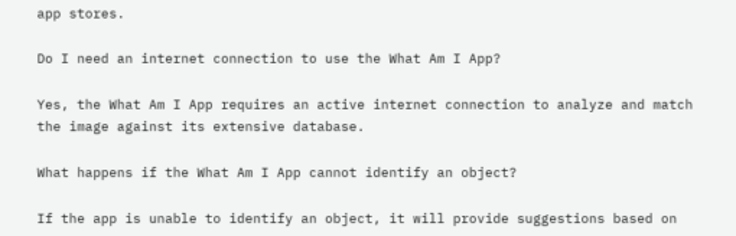app stores.

Do I need an internet connection to use the What Am I App?

Yes, the What Am I App requires an active internet connection to analyze and match the image against its extensive database.

What happens if the What Am I App cannot identify an object?

If the app is unable to identify an object, it will provide suggestions based on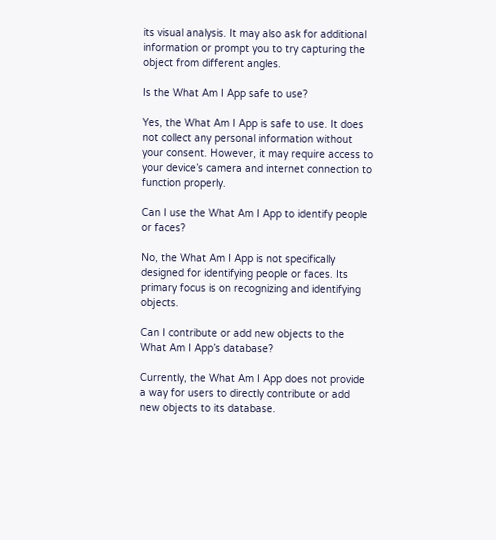its visual analysis. It may also ask for additional information or prompt you to try capturing the object from different angles.

Is the What Am I App safe to use?

Yes, the What Am I App is safe to use. It does not collect any personal information without your consent. However, it may require access to your device’s camera and internet connection to function properly.

Can I use the What Am I App to identify people or faces?

No, the What Am I App is not specifically designed for identifying people or faces. Its primary focus is on recognizing and identifying objects.

Can I contribute or add new objects to the What Am I App’s database?

Currently, the What Am I App does not provide a way for users to directly contribute or add new objects to its database.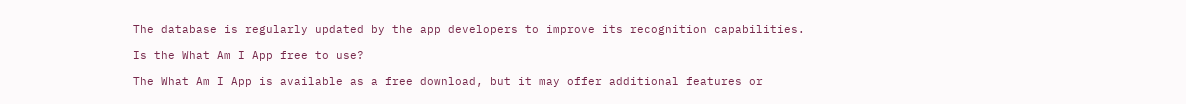The database is regularly updated by the app developers to improve its recognition capabilities.

Is the What Am I App free to use?

The What Am I App is available as a free download, but it may offer additional features or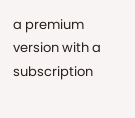a premium version with a subscription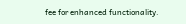fee for enhanced functionality.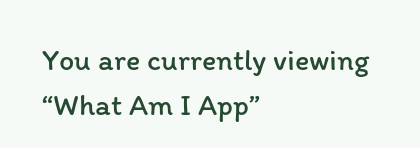You are currently viewing “What Am I App”